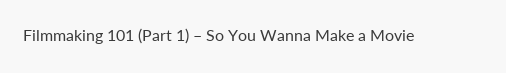Filmmaking 101 (Part 1) – So You Wanna Make a Movie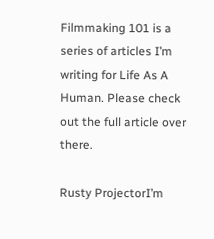Filmmaking 101 is a series of articles I’m writing for Life As A Human. Please check out the full article over there.

Rusty ProjectorI’m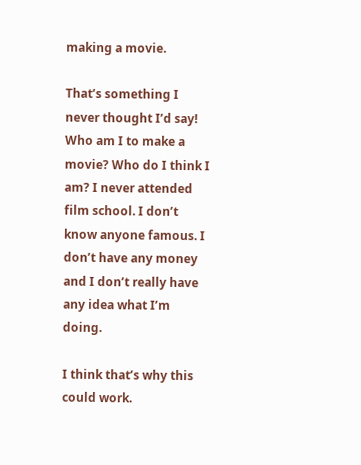making a movie.

That’s something I never thought I’d say! Who am I to make a movie? Who do I think I am? I never attended film school. I don’t know anyone famous. I don’t have any money and I don’t really have any idea what I’m doing.

I think that’s why this could work.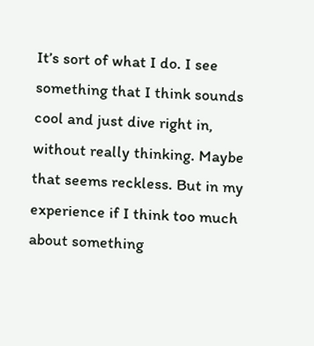It’s sort of what I do. I see something that I think sounds cool and just dive right in, without really thinking. Maybe that seems reckless. But in my experience if I think too much about something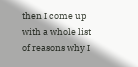then I come up with a whole list of reasons why I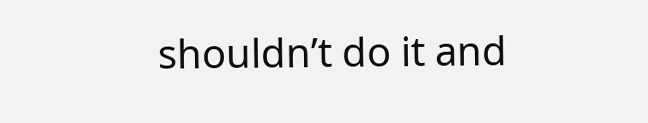shouldn’t do it and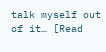talk myself out of it… [Read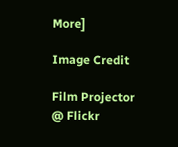More]

Image Credit

Film Projector @ Flickr